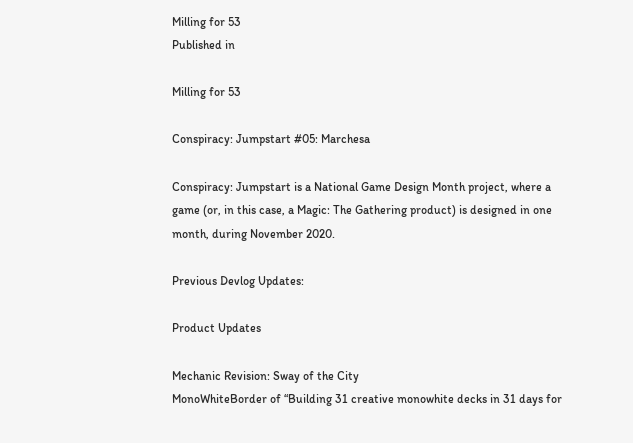Milling for 53
Published in

Milling for 53

Conspiracy: Jumpstart #05: Marchesa

Conspiracy: Jumpstart is a National Game Design Month project, where a game (or, in this case, a Magic: The Gathering product) is designed in one month, during November 2020.

Previous Devlog Updates:

Product Updates

Mechanic Revision: Sway of the City
MonoWhiteBorder of “Building 31 creative monowhite decks in 31 days for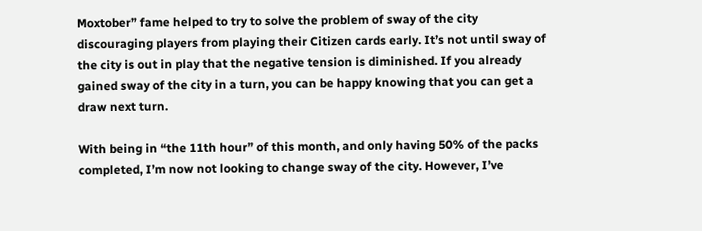Moxtober” fame helped to try to solve the problem of sway of the city discouraging players from playing their Citizen cards early. It’s not until sway of the city is out in play that the negative tension is diminished. If you already gained sway of the city in a turn, you can be happy knowing that you can get a draw next turn.

With being in “the 11th hour” of this month, and only having 50% of the packs completed, I’m now not looking to change sway of the city. However, I’ve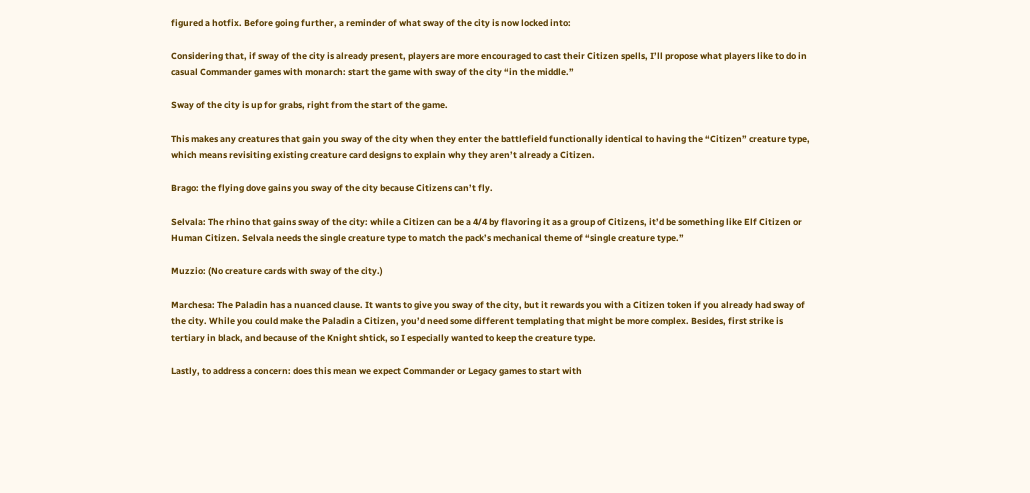figured a hotfix. Before going further, a reminder of what sway of the city is now locked into:

Considering that, if sway of the city is already present, players are more encouraged to cast their Citizen spells, I’ll propose what players like to do in casual Commander games with monarch: start the game with sway of the city “in the middle.”

Sway of the city is up for grabs, right from the start of the game.

This makes any creatures that gain you sway of the city when they enter the battlefield functionally identical to having the “Citizen” creature type, which means revisiting existing creature card designs to explain why they aren’t already a Citizen.

Brago: the flying dove gains you sway of the city because Citizens can’t fly.

Selvala: The rhino that gains sway of the city: while a Citizen can be a 4/4 by flavoring it as a group of Citizens, it’d be something like Elf Citizen or Human Citizen. Selvala needs the single creature type to match the pack’s mechanical theme of “single creature type.”

Muzzio: (No creature cards with sway of the city.)

Marchesa: The Paladin has a nuanced clause. It wants to give you sway of the city, but it rewards you with a Citizen token if you already had sway of the city. While you could make the Paladin a Citizen, you’d need some different templating that might be more complex. Besides, first strike is tertiary in black, and because of the Knight shtick, so I especially wanted to keep the creature type.

Lastly, to address a concern: does this mean we expect Commander or Legacy games to start with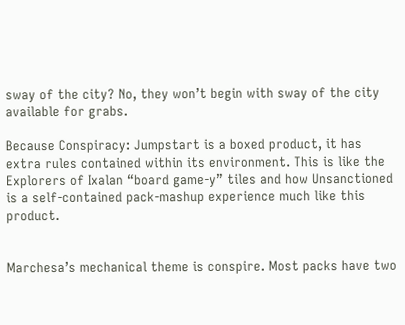sway of the city? No, they won’t begin with sway of the city available for grabs.

Because Conspiracy: Jumpstart is a boxed product, it has extra rules contained within its environment. This is like the Explorers of Ixalan “board game-y” tiles and how Unsanctioned is a self-contained pack-mashup experience much like this product.


Marchesa’s mechanical theme is conspire. Most packs have two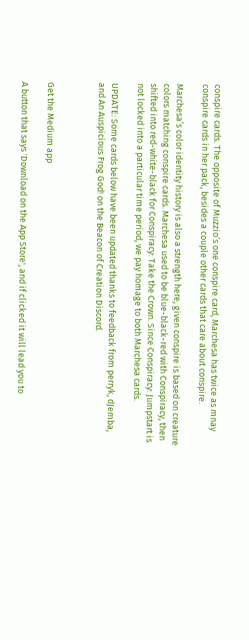conspire cards. The opposite of Muzzio’s one conspire card, Marchesa has twice as mnay conspire cards in her pack, besides a couple other cards that care about conspire.

Marchesa’s color identity history is also a strength here, given conspire is based on creature colors matching conspire cards. Marchesa used to be blue-black-red with Conspiracy, then shifted into red-white-black for Conspiracy: Take the Crown. Since Conspiracy: Jumpstart is not locked into a particular time period, we pay homage to both Marchesa cards.

UPDATE: Some cards below have been updated thanks to feedback from perryk, dJemba, and An Auspicious Frog God! on the Beacon of Creation Discord.



Get the Medium app

A button that says 'Download on the App Store', and if clicked it will lead you to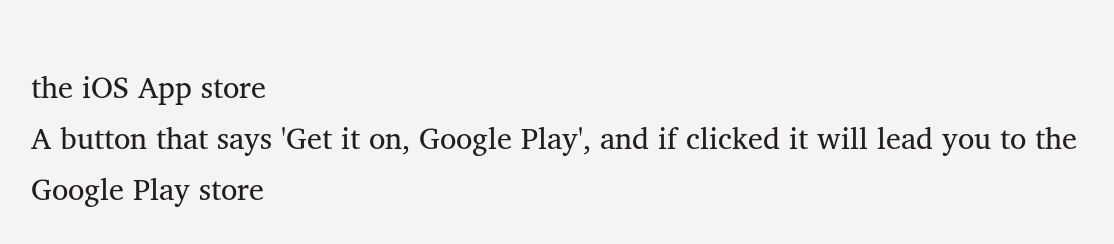the iOS App store
A button that says 'Get it on, Google Play', and if clicked it will lead you to the Google Play store